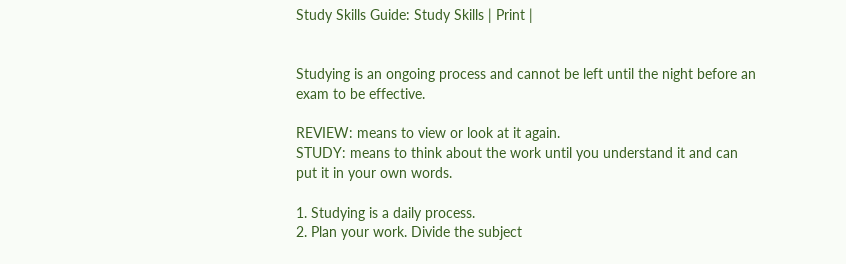Study Skills Guide: Study Skills | Print |


Studying is an ongoing process and cannot be left until the night before an exam to be effective.

REVIEW: means to view or look at it again.
STUDY: means to think about the work until you understand it and can put it in your own words.

1. Studying is a daily process.
2. Plan your work. Divide the subject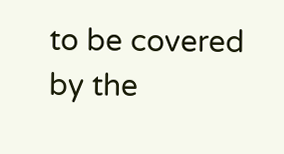to be covered by the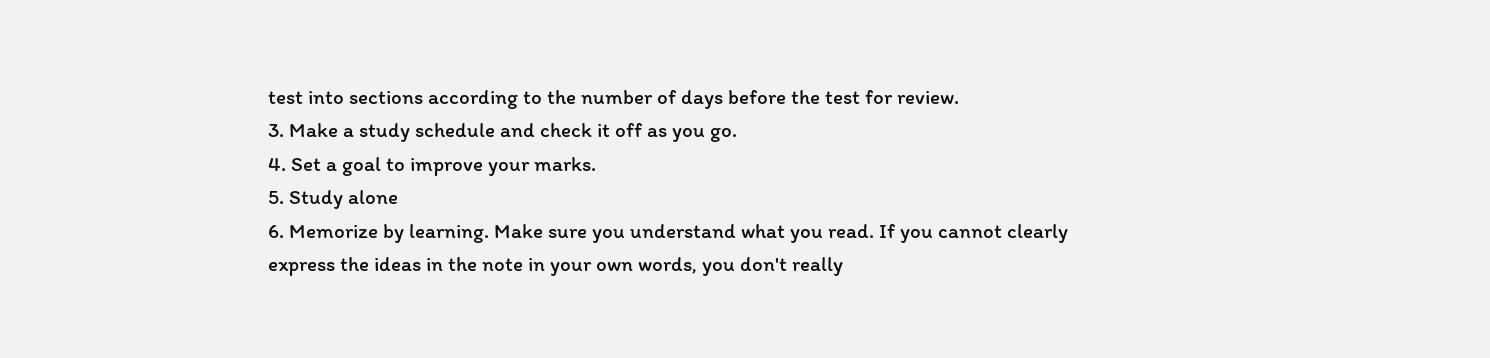test into sections according to the number of days before the test for review.
3. Make a study schedule and check it off as you go.
4. Set a goal to improve your marks.
5. Study alone
6. Memorize by learning. Make sure you understand what you read. If you cannot clearly express the ideas in the note in your own words, you don't really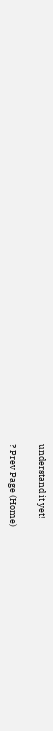understand it yet!

? Prev Page (Home)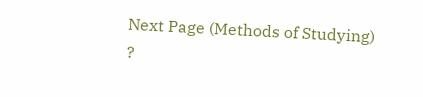Next Page (Methods of Studying) ?